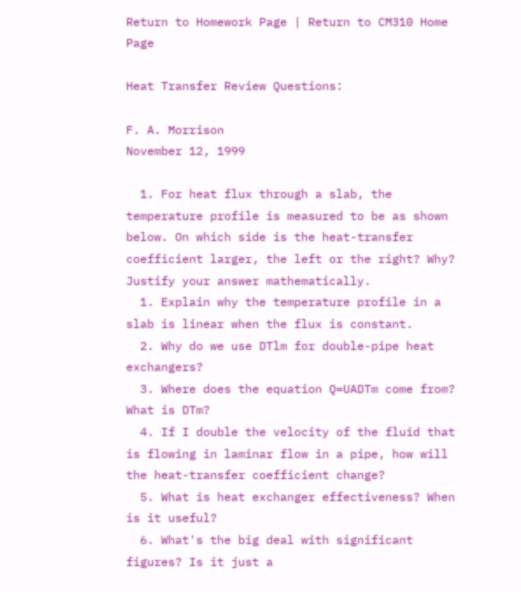Return to Homework Page | Return to CM310 Home Page

Heat Transfer Review Questions:

F. A. Morrison
November 12, 1999

  1. For heat flux through a slab, the temperature profile is measured to be as shown below. On which side is the heat-transfer coefficient larger, the left or the right? Why? Justify your answer mathematically.
  1. Explain why the temperature profile in a slab is linear when the flux is constant.
  2. Why do we use DTlm for double-pipe heat exchangers?
  3. Where does the equation Q=UADTm come from? What is DTm?
  4. If I double the velocity of the fluid that is flowing in laminar flow in a pipe, how will the heat-transfer coefficient change?
  5. What is heat exchanger effectiveness? When is it useful?
  6. What's the big deal with significant figures? Is it just a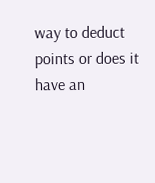way to deduct points or does it have an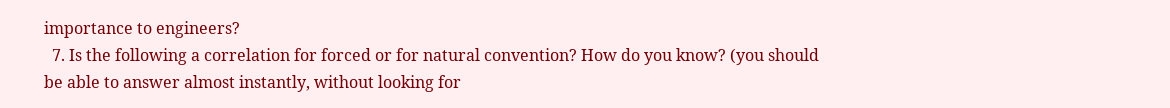importance to engineers?
  7. Is the following a correlation for forced or for natural convention? How do you know? (you should be able to answer almost instantly, without looking for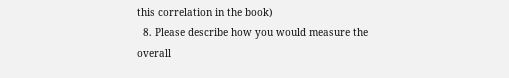this correlation in the book)
  8. Please describe how you would measure the overall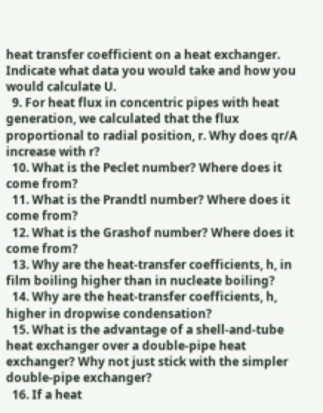heat transfer coefficient on a heat exchanger. Indicate what data you would take and how you would calculate U.
  9. For heat flux in concentric pipes with heat generation, we calculated that the flux proportional to radial position, r. Why does qr/A increase with r?
  10. What is the Peclet number? Where does it come from?
  11. What is the Prandtl number? Where does it come from?
  12. What is the Grashof number? Where does it come from?
  13. Why are the heat-transfer coefficients, h, in film boiling higher than in nucleate boiling?
  14. Why are the heat-transfer coefficients, h, higher in dropwise condensation?
  15. What is the advantage of a shell-and-tube heat exchanger over a double-pipe heat exchanger? Why not just stick with the simpler double-pipe exchanger?
  16. If a heat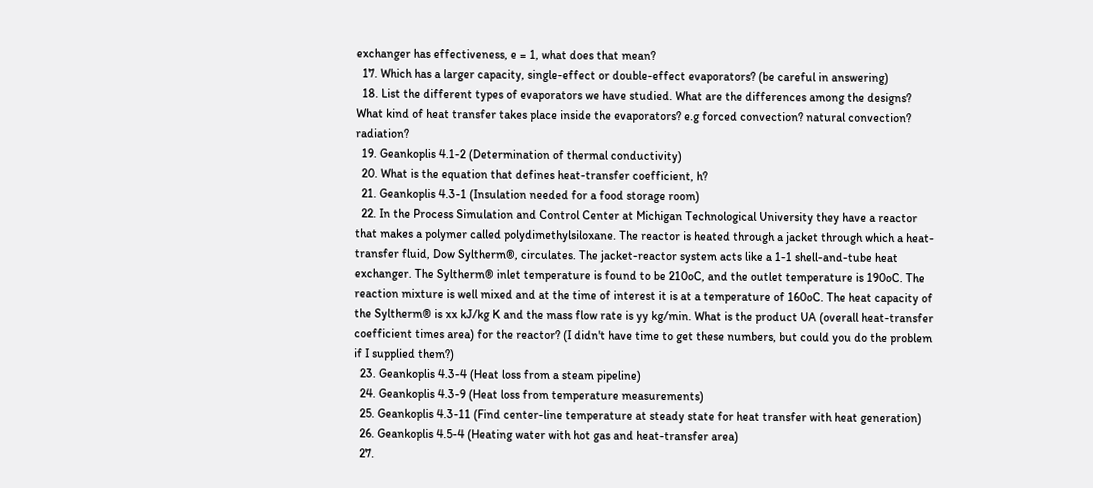exchanger has effectiveness, e = 1, what does that mean?
  17. Which has a larger capacity, single-effect or double-effect evaporators? (be careful in answering)
  18. List the different types of evaporators we have studied. What are the differences among the designs? What kind of heat transfer takes place inside the evaporators? e.g forced convection? natural convection? radiation?
  19. Geankoplis 4.1-2 (Determination of thermal conductivity)
  20. What is the equation that defines heat-transfer coefficient, h?
  21. Geankoplis 4.3-1 (Insulation needed for a food storage room)
  22. In the Process Simulation and Control Center at Michigan Technological University they have a reactor that makes a polymer called polydimethylsiloxane. The reactor is heated through a jacket through which a heat-transfer fluid, Dow Syltherm®, circulates. The jacket-reactor system acts like a 1-1 shell-and-tube heat exchanger. The Syltherm® inlet temperature is found to be 210oC, and the outlet temperature is 190oC. The reaction mixture is well mixed and at the time of interest it is at a temperature of 160oC. The heat capacity of the Syltherm® is xx kJ/kg K and the mass flow rate is yy kg/min. What is the product UA (overall heat-transfer coefficient times area) for the reactor? (I didn't have time to get these numbers, but could you do the problem if I supplied them?)
  23. Geankoplis 4.3-4 (Heat loss from a steam pipeline)
  24. Geankoplis 4.3-9 (Heat loss from temperature measurements)
  25. Geankoplis 4.3-11 (Find center-line temperature at steady state for heat transfer with heat generation)
  26. Geankoplis 4.5-4 (Heating water with hot gas and heat-transfer area)
  27.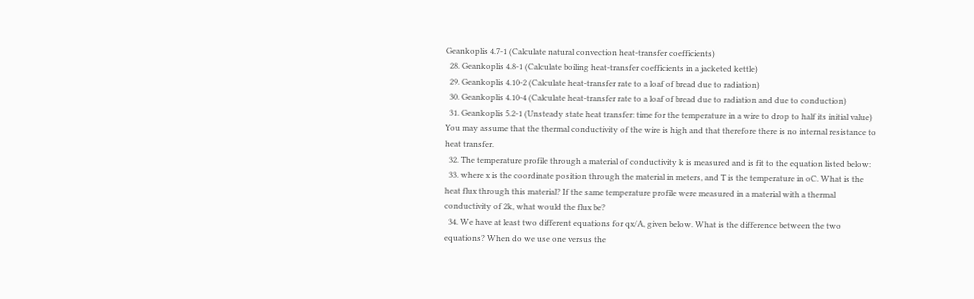Geankoplis 4.7-1 (Calculate natural convection heat-transfer coefficients)
  28. Geankoplis 4.8-1 (Calculate boiling heat-transfer coefficients in a jacketed kettle)
  29. Geankoplis 4.10-2 (Calculate heat-transfer rate to a loaf of bread due to radiation)
  30. Geankoplis 4.10-4 (Calculate heat-transfer rate to a loaf of bread due to radiation and due to conduction)
  31. Geankoplis 5.2-1 (Unsteady state heat transfer: time for the temperature in a wire to drop to half its initial value) You may assume that the thermal conductivity of the wire is high and that therefore there is no internal resistance to heat transfer.
  32. The temperature profile through a material of conductivity k is measured and is fit to the equation listed below:
  33. where x is the coordinate position through the material in meters, and T is the temperature in oC. What is the heat flux through this material? If the same temperature profile were measured in a material with a thermal conductivity of 2k, what would the flux be?
  34. We have at least two different equations for qx/A, given below. What is the difference between the two equations? When do we use one versus the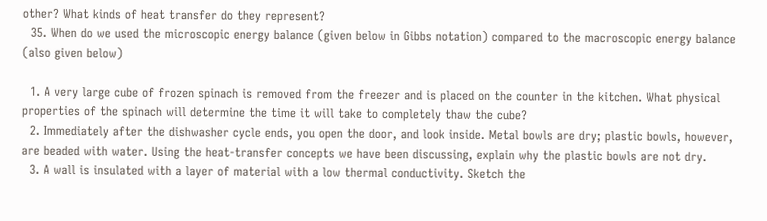other? What kinds of heat transfer do they represent?
  35. When do we used the microscopic energy balance (given below in Gibbs notation) compared to the macroscopic energy balance (also given below)

  1. A very large cube of frozen spinach is removed from the freezer and is placed on the counter in the kitchen. What physical properties of the spinach will determine the time it will take to completely thaw the cube?
  2. Immediately after the dishwasher cycle ends, you open the door, and look inside. Metal bowls are dry; plastic bowls, however, are beaded with water. Using the heat-transfer concepts we have been discussing, explain why the plastic bowls are not dry.
  3. A wall is insulated with a layer of material with a low thermal conductivity. Sketch the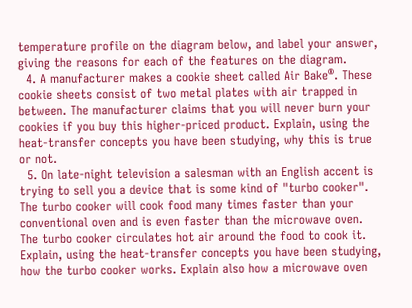temperature profile on the diagram below, and label your answer, giving the reasons for each of the features on the diagram.
  4. A manufacturer makes a cookie sheet called Air Bake®. These cookie sheets consist of two metal plates with air trapped in between. The manufacturer claims that you will never burn your cookies if you buy this higher-priced product. Explain, using the heat-transfer concepts you have been studying, why this is true or not.
  5. On late-night television a salesman with an English accent is trying to sell you a device that is some kind of "turbo cooker". The turbo cooker will cook food many times faster than your conventional oven and is even faster than the microwave oven. The turbo cooker circulates hot air around the food to cook it. Explain, using the heat-transfer concepts you have been studying, how the turbo cooker works. Explain also how a microwave oven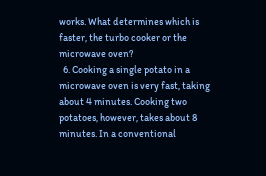works. What determines which is faster, the turbo cooker or the microwave oven?
  6. Cooking a single potato in a microwave oven is very fast, taking about 4 minutes. Cooking two potatoes, however, takes about 8 minutes. In a conventional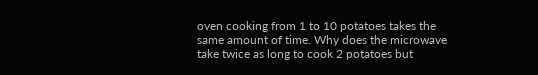oven cooking from 1 to 10 potatoes takes the same amount of time. Why does the microwave take twice as long to cook 2 potatoes but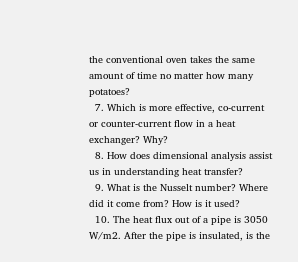the conventional oven takes the same amount of time no matter how many potatoes?
  7. Which is more effective, co-current or counter-current flow in a heat exchanger? Why?
  8. How does dimensional analysis assist us in understanding heat transfer?
  9. What is the Nusselt number? Where did it come from? How is it used?
  10. The heat flux out of a pipe is 3050 W/m2. After the pipe is insulated, is the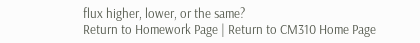flux higher, lower, or the same?
Return to Homework Page | Return to CM310 Home Page